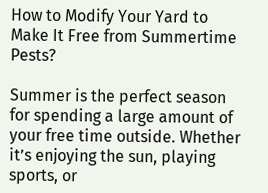How to Modify Your Yard to Make It Free from Summertime Pests?

Summer is the perfect season for spending a large amount of your free time outside. Whether it’s enjoying the sun, playing sports, or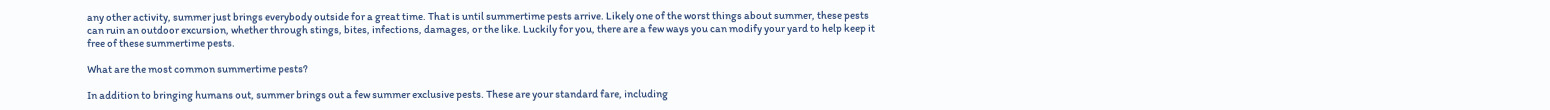any other activity, summer just brings everybody outside for a great time. That is until summertime pests arrive. Likely one of the worst things about summer, these pests can ruin an outdoor excursion, whether through stings, bites, infections, damages, or the like. Luckily for you, there are a few ways you can modify your yard to help keep it free of these summertime pests.

What are the most common summertime pests?

In addition to bringing humans out, summer brings out a few summer exclusive pests. These are your standard fare, including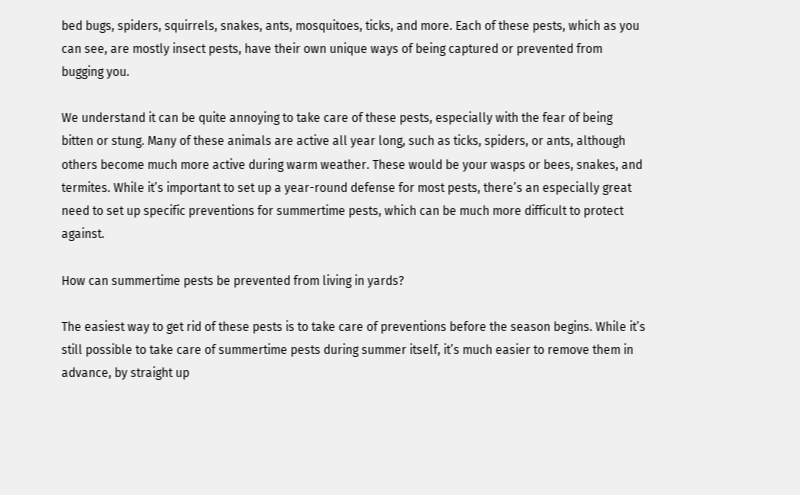bed bugs, spiders, squirrels, snakes, ants, mosquitoes, ticks, and more. Each of these pests, which as you can see, are mostly insect pests, have their own unique ways of being captured or prevented from bugging you.

We understand it can be quite annoying to take care of these pests, especially with the fear of being bitten or stung. Many of these animals are active all year long, such as ticks, spiders, or ants, although others become much more active during warm weather. These would be your wasps or bees, snakes, and termites. While it’s important to set up a year-round defense for most pests, there’s an especially great need to set up specific preventions for summertime pests, which can be much more difficult to protect against.

How can summertime pests be prevented from living in yards?

The easiest way to get rid of these pests is to take care of preventions before the season begins. While it’s still possible to take care of summertime pests during summer itself, it’s much easier to remove them in advance, by straight up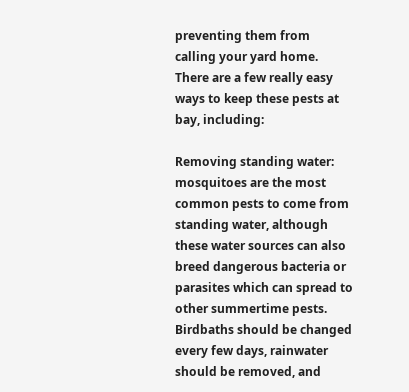preventing them from calling your yard home. There are a few really easy ways to keep these pests at bay, including:

Removing standing water: mosquitoes are the most common pests to come from standing water, although these water sources can also breed dangerous bacteria or parasites which can spread to other summertime pests. Birdbaths should be changed every few days, rainwater should be removed, and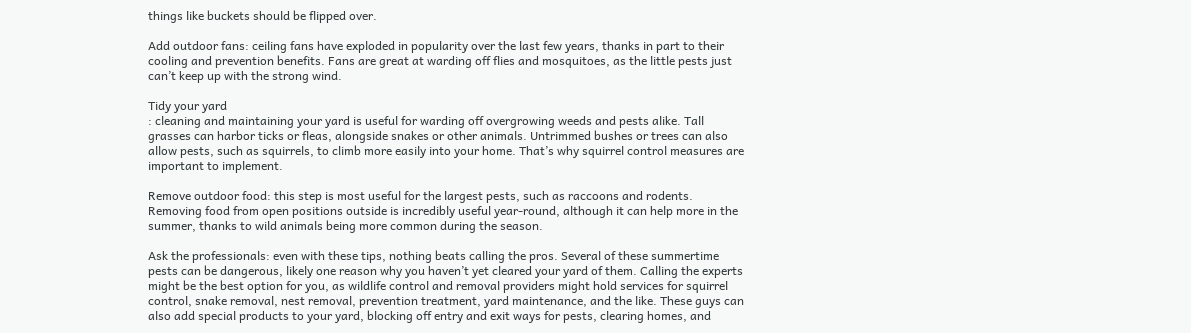things like buckets should be flipped over.

Add outdoor fans: ceiling fans have exploded in popularity over the last few years, thanks in part to their cooling and prevention benefits. Fans are great at warding off flies and mosquitoes, as the little pests just can’t keep up with the strong wind.

Tidy your yard
: cleaning and maintaining your yard is useful for warding off overgrowing weeds and pests alike. Tall grasses can harbor ticks or fleas, alongside snakes or other animals. Untrimmed bushes or trees can also allow pests, such as squirrels, to climb more easily into your home. That’s why squirrel control measures are important to implement.

Remove outdoor food: this step is most useful for the largest pests, such as raccoons and rodents. Removing food from open positions outside is incredibly useful year-round, although it can help more in the summer, thanks to wild animals being more common during the season.

Ask the professionals: even with these tips, nothing beats calling the pros. Several of these summertime pests can be dangerous, likely one reason why you haven’t yet cleared your yard of them. Calling the experts might be the best option for you, as wildlife control and removal providers might hold services for squirrel control, snake removal, nest removal, prevention treatment, yard maintenance, and the like. These guys can also add special products to your yard, blocking off entry and exit ways for pests, clearing homes, and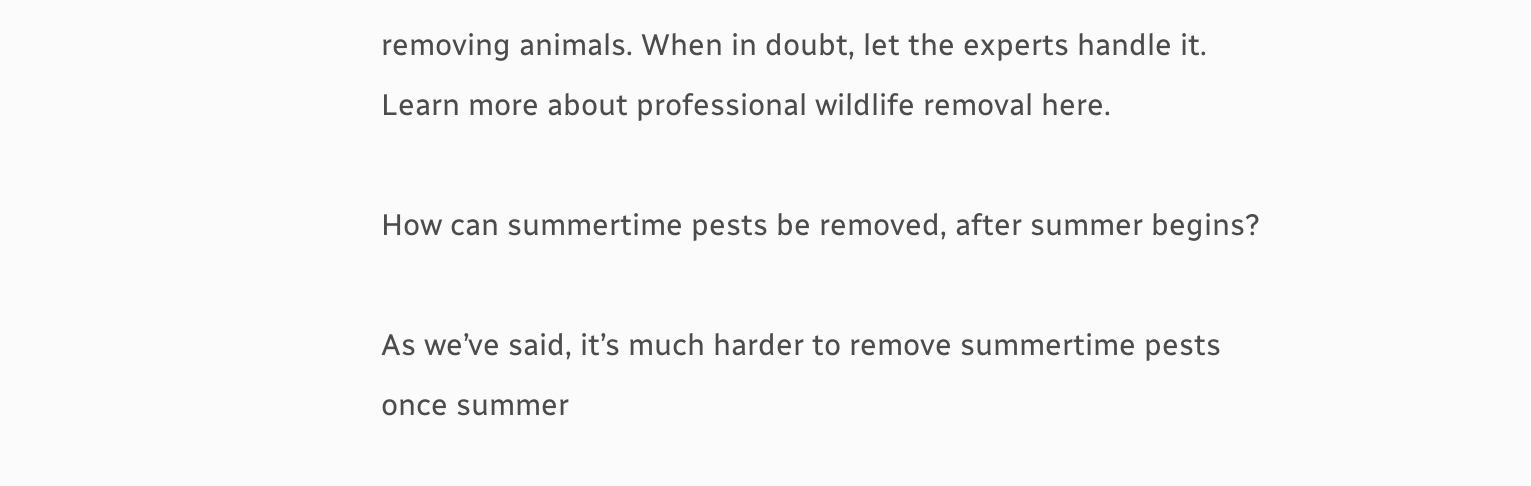removing animals. When in doubt, let the experts handle it. Learn more about professional wildlife removal here.

How can summertime pests be removed, after summer begins?

As we’ve said, it’s much harder to remove summertime pests once summer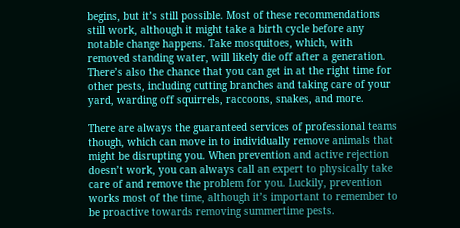begins, but it’s still possible. Most of these recommendations still work, although it might take a birth cycle before any notable change happens. Take mosquitoes, which, with removed standing water, will likely die off after a generation. There’s also the chance that you can get in at the right time for other pests, including cutting branches and taking care of your yard, warding off squirrels, raccoons, snakes, and more.

There are always the guaranteed services of professional teams though, which can move in to individually remove animals that might be disrupting you. When prevention and active rejection doesn’t work, you can always call an expert to physically take care of and remove the problem for you. Luckily, prevention works most of the time, although it’s important to remember to be proactive towards removing summertime pests.